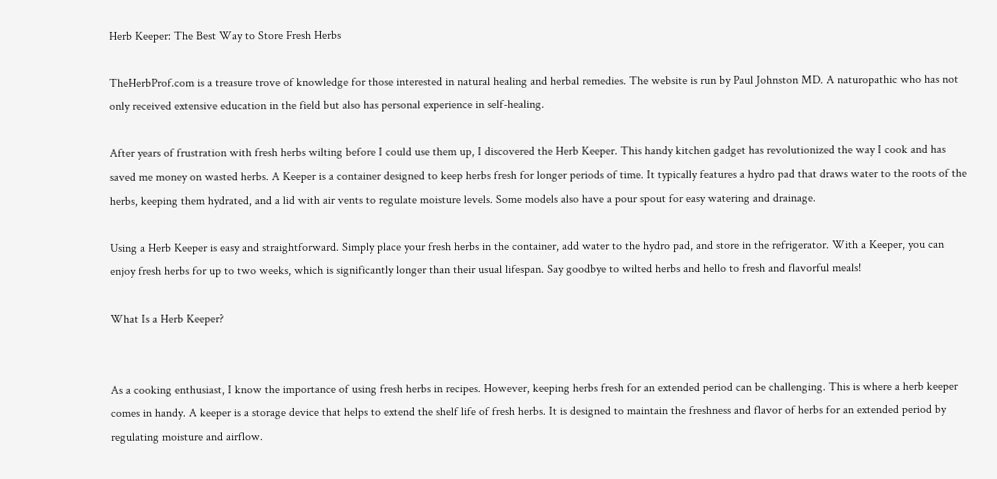Herb Keeper: The Best Way to Store Fresh Herbs

TheHerbProf.com is a treasure trove of knowledge for those interested in natural healing and herbal remedies. The website is run by Paul Johnston MD. A naturopathic who has not only received extensive education in the field but also has personal experience in self-healing.

After years of frustration with fresh herbs wilting before I could use them up, I discovered the Herb Keeper. This handy kitchen gadget has revolutionized the way I cook and has saved me money on wasted herbs. A Keeper is a container designed to keep herbs fresh for longer periods of time. It typically features a hydro pad that draws water to the roots of the herbs, keeping them hydrated, and a lid with air vents to regulate moisture levels. Some models also have a pour spout for easy watering and drainage.

Using a Herb Keeper is easy and straightforward. Simply place your fresh herbs in the container, add water to the hydro pad, and store in the refrigerator. With a Keeper, you can enjoy fresh herbs for up to two weeks, which is significantly longer than their usual lifespan. Say goodbye to wilted herbs and hello to fresh and flavorful meals!

What Is a Herb Keeper?


As a cooking enthusiast, I know the importance of using fresh herbs in recipes. However, keeping herbs fresh for an extended period can be challenging. This is where a herb keeper comes in handy. A keeper is a storage device that helps to extend the shelf life of fresh herbs. It is designed to maintain the freshness and flavor of herbs for an extended period by regulating moisture and airflow.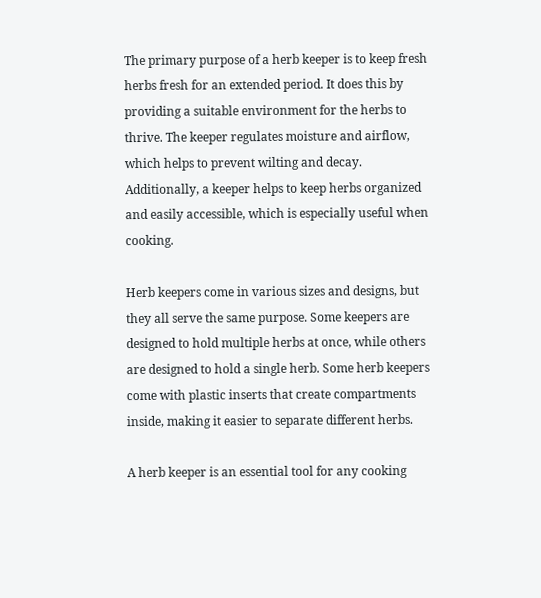The primary purpose of a herb keeper is to keep fresh herbs fresh for an extended period. It does this by providing a suitable environment for the herbs to thrive. The keeper regulates moisture and airflow, which helps to prevent wilting and decay. Additionally, a keeper helps to keep herbs organized and easily accessible, which is especially useful when cooking.

Herb keepers come in various sizes and designs, but they all serve the same purpose. Some keepers are designed to hold multiple herbs at once, while others are designed to hold a single herb. Some herb keepers come with plastic inserts that create compartments inside, making it easier to separate different herbs.

A herb keeper is an essential tool for any cooking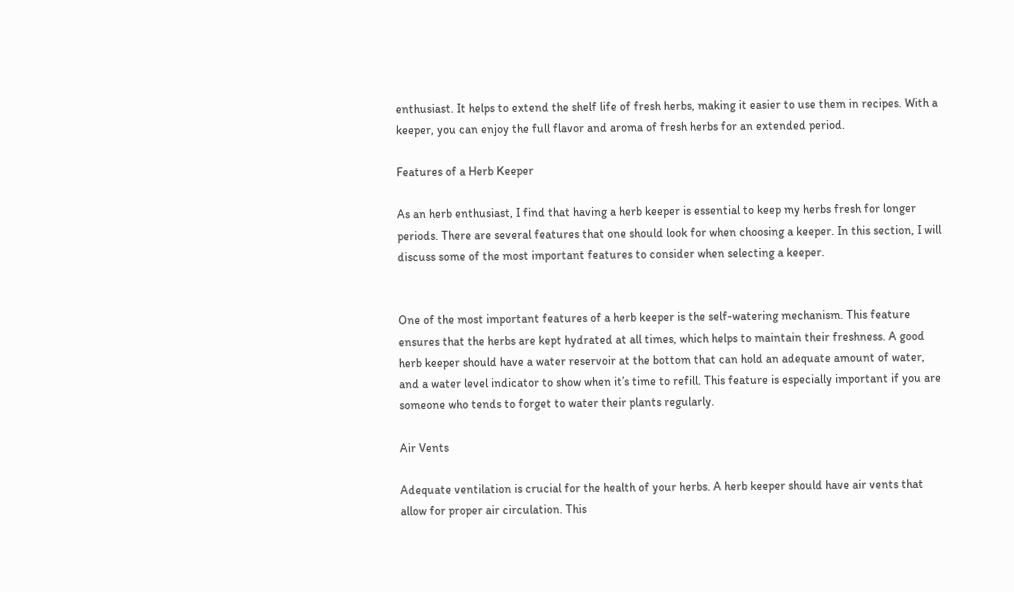enthusiast. It helps to extend the shelf life of fresh herbs, making it easier to use them in recipes. With a keeper, you can enjoy the full flavor and aroma of fresh herbs for an extended period.

Features of a Herb Keeper

As an herb enthusiast, I find that having a herb keeper is essential to keep my herbs fresh for longer periods. There are several features that one should look for when choosing a keeper. In this section, I will discuss some of the most important features to consider when selecting a keeper.


One of the most important features of a herb keeper is the self-watering mechanism. This feature ensures that the herbs are kept hydrated at all times, which helps to maintain their freshness. A good herb keeper should have a water reservoir at the bottom that can hold an adequate amount of water, and a water level indicator to show when it’s time to refill. This feature is especially important if you are someone who tends to forget to water their plants regularly.

Air Vents

Adequate ventilation is crucial for the health of your herbs. A herb keeper should have air vents that allow for proper air circulation. This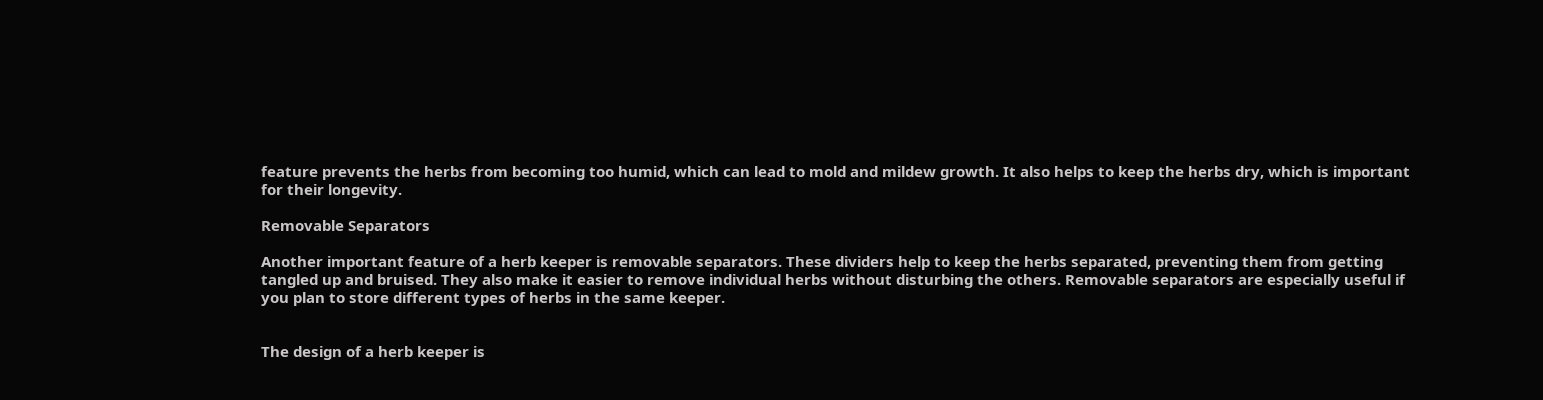feature prevents the herbs from becoming too humid, which can lead to mold and mildew growth. It also helps to keep the herbs dry, which is important for their longevity.

Removable Separators

Another important feature of a herb keeper is removable separators. These dividers help to keep the herbs separated, preventing them from getting tangled up and bruised. They also make it easier to remove individual herbs without disturbing the others. Removable separators are especially useful if you plan to store different types of herbs in the same keeper.


The design of a herb keeper is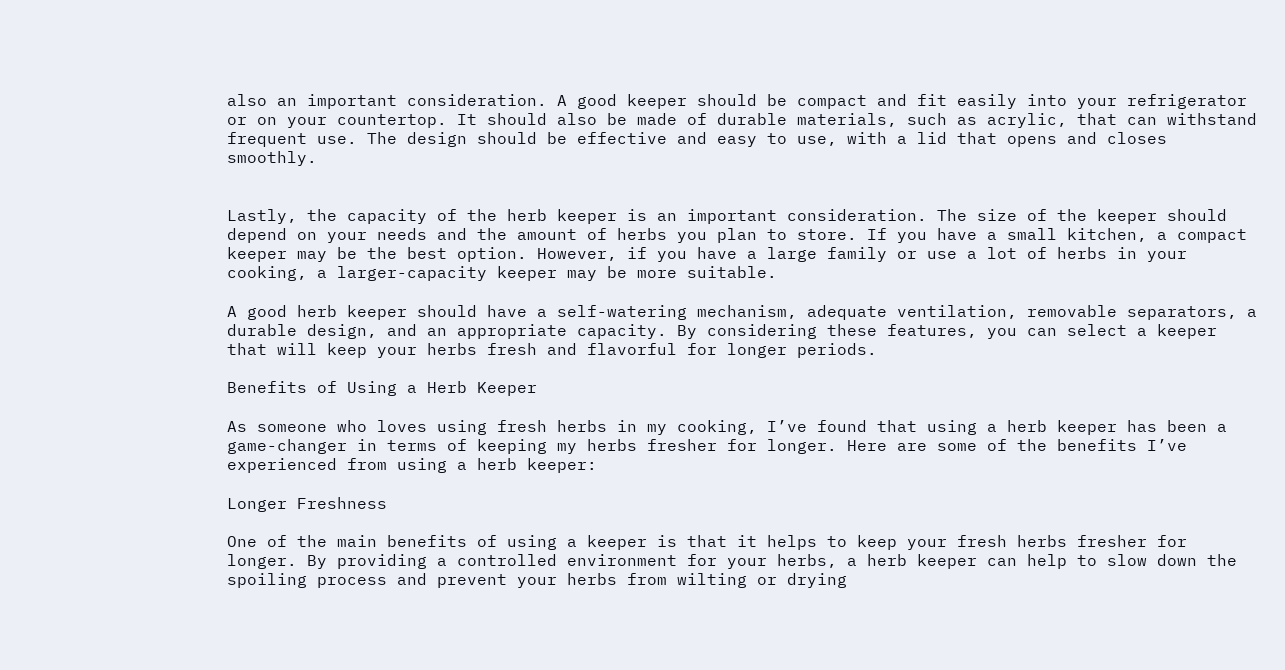also an important consideration. A good keeper should be compact and fit easily into your refrigerator or on your countertop. It should also be made of durable materials, such as acrylic, that can withstand frequent use. The design should be effective and easy to use, with a lid that opens and closes smoothly.


Lastly, the capacity of the herb keeper is an important consideration. The size of the keeper should depend on your needs and the amount of herbs you plan to store. If you have a small kitchen, a compact keeper may be the best option. However, if you have a large family or use a lot of herbs in your cooking, a larger-capacity keeper may be more suitable.

A good herb keeper should have a self-watering mechanism, adequate ventilation, removable separators, a durable design, and an appropriate capacity. By considering these features, you can select a keeper that will keep your herbs fresh and flavorful for longer periods.

Benefits of Using a Herb Keeper

As someone who loves using fresh herbs in my cooking, I’ve found that using a herb keeper has been a game-changer in terms of keeping my herbs fresher for longer. Here are some of the benefits I’ve experienced from using a herb keeper:

Longer Freshness

One of the main benefits of using a keeper is that it helps to keep your fresh herbs fresher for longer. By providing a controlled environment for your herbs, a herb keeper can help to slow down the spoiling process and prevent your herbs from wilting or drying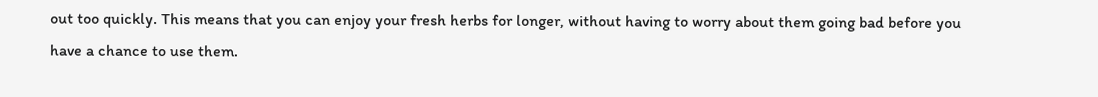out too quickly. This means that you can enjoy your fresh herbs for longer, without having to worry about them going bad before you have a chance to use them.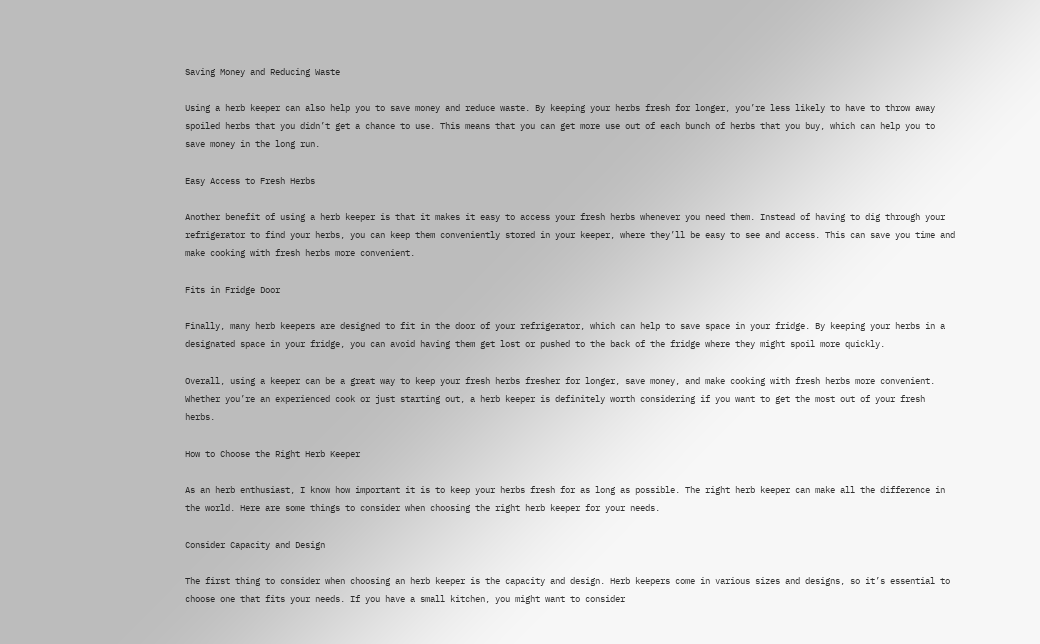Saving Money and Reducing Waste

Using a herb keeper can also help you to save money and reduce waste. By keeping your herbs fresh for longer, you’re less likely to have to throw away spoiled herbs that you didn’t get a chance to use. This means that you can get more use out of each bunch of herbs that you buy, which can help you to save money in the long run.

Easy Access to Fresh Herbs

Another benefit of using a herb keeper is that it makes it easy to access your fresh herbs whenever you need them. Instead of having to dig through your refrigerator to find your herbs, you can keep them conveniently stored in your keeper, where they’ll be easy to see and access. This can save you time and make cooking with fresh herbs more convenient.

Fits in Fridge Door

Finally, many herb keepers are designed to fit in the door of your refrigerator, which can help to save space in your fridge. By keeping your herbs in a designated space in your fridge, you can avoid having them get lost or pushed to the back of the fridge where they might spoil more quickly.

Overall, using a keeper can be a great way to keep your fresh herbs fresher for longer, save money, and make cooking with fresh herbs more convenient. Whether you’re an experienced cook or just starting out, a herb keeper is definitely worth considering if you want to get the most out of your fresh herbs.

How to Choose the Right Herb Keeper

As an herb enthusiast, I know how important it is to keep your herbs fresh for as long as possible. The right herb keeper can make all the difference in the world. Here are some things to consider when choosing the right herb keeper for your needs.

Consider Capacity and Design

The first thing to consider when choosing an herb keeper is the capacity and design. Herb keepers come in various sizes and designs, so it’s essential to choose one that fits your needs. If you have a small kitchen, you might want to consider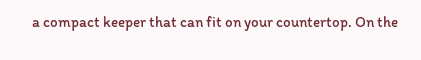a compact keeper that can fit on your countertop. On the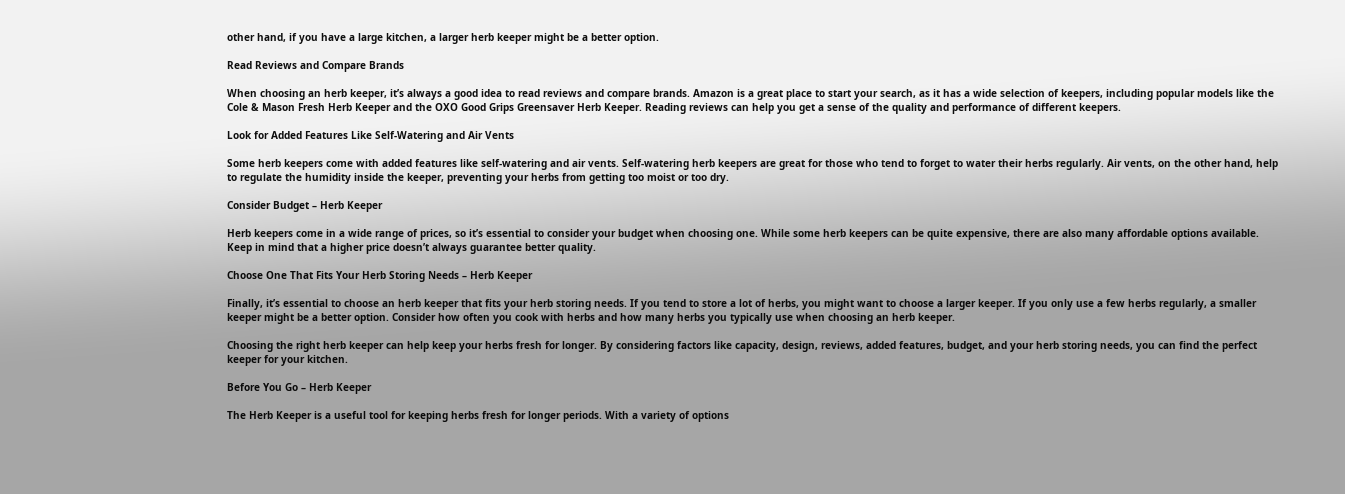other hand, if you have a large kitchen, a larger herb keeper might be a better option.

Read Reviews and Compare Brands

When choosing an herb keeper, it’s always a good idea to read reviews and compare brands. Amazon is a great place to start your search, as it has a wide selection of keepers, including popular models like the Cole & Mason Fresh Herb Keeper and the OXO Good Grips Greensaver Herb Keeper. Reading reviews can help you get a sense of the quality and performance of different keepers.

Look for Added Features Like Self-Watering and Air Vents

Some herb keepers come with added features like self-watering and air vents. Self-watering herb keepers are great for those who tend to forget to water their herbs regularly. Air vents, on the other hand, help to regulate the humidity inside the keeper, preventing your herbs from getting too moist or too dry.

Consider Budget – Herb Keeper

Herb keepers come in a wide range of prices, so it’s essential to consider your budget when choosing one. While some herb keepers can be quite expensive, there are also many affordable options available. Keep in mind that a higher price doesn’t always guarantee better quality.

Choose One That Fits Your Herb Storing Needs – Herb Keeper

Finally, it’s essential to choose an herb keeper that fits your herb storing needs. If you tend to store a lot of herbs, you might want to choose a larger keeper. If you only use a few herbs regularly, a smaller keeper might be a better option. Consider how often you cook with herbs and how many herbs you typically use when choosing an herb keeper.

Choosing the right herb keeper can help keep your herbs fresh for longer. By considering factors like capacity, design, reviews, added features, budget, and your herb storing needs, you can find the perfect keeper for your kitchen.

Before You Go – Herb Keeper

The Herb Keeper is a useful tool for keeping herbs fresh for longer periods. With a variety of options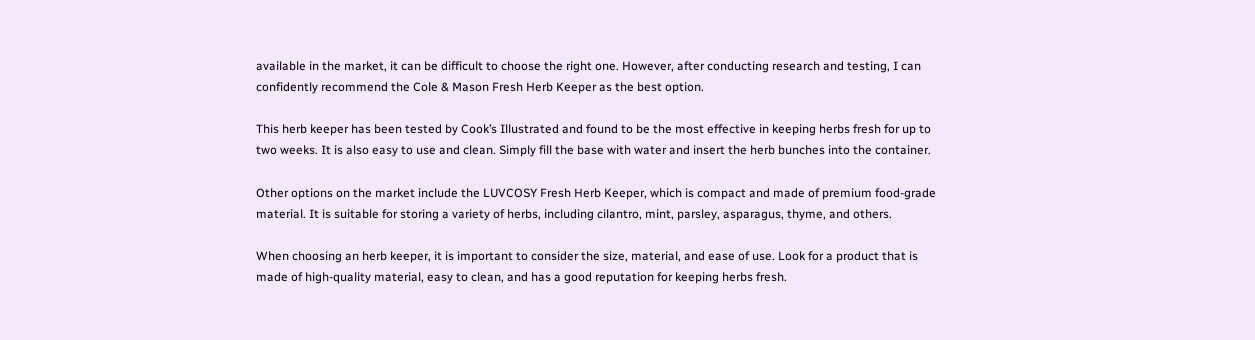available in the market, it can be difficult to choose the right one. However, after conducting research and testing, I can confidently recommend the Cole & Mason Fresh Herb Keeper as the best option.

This herb keeper has been tested by Cook’s Illustrated and found to be the most effective in keeping herbs fresh for up to two weeks. It is also easy to use and clean. Simply fill the base with water and insert the herb bunches into the container.

Other options on the market include the LUVCOSY Fresh Herb Keeper, which is compact and made of premium food-grade material. It is suitable for storing a variety of herbs, including cilantro, mint, parsley, asparagus, thyme, and others.

When choosing an herb keeper, it is important to consider the size, material, and ease of use. Look for a product that is made of high-quality material, easy to clean, and has a good reputation for keeping herbs fresh.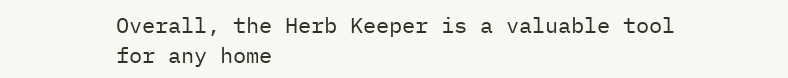Overall, the Herb Keeper is a valuable tool for any home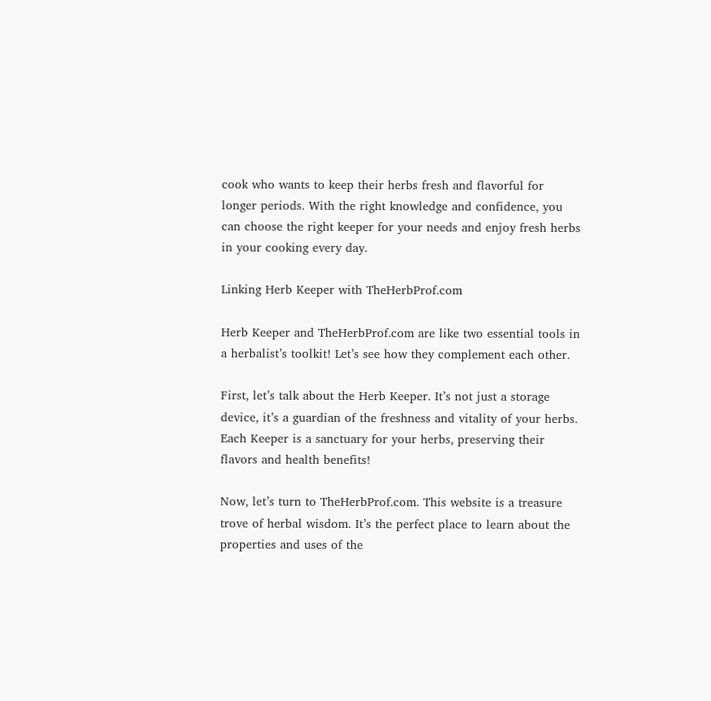cook who wants to keep their herbs fresh and flavorful for longer periods. With the right knowledge and confidence, you can choose the right keeper for your needs and enjoy fresh herbs in your cooking every day.

Linking Herb Keeper with TheHerbProf.com

Herb Keeper and TheHerbProf.com are like two essential tools in a herbalist’s toolkit! Let’s see how they complement each other.

First, let’s talk about the Herb Keeper. It’s not just a storage device, it’s a guardian of the freshness and vitality of your herbs. Each Keeper is a sanctuary for your herbs, preserving their flavors and health benefits!

Now, let’s turn to TheHerbProf.com. This website is a treasure trove of herbal wisdom. It’s the perfect place to learn about the properties and uses of the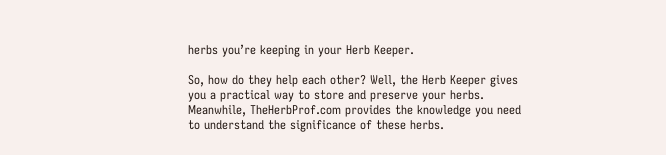herbs you’re keeping in your Herb Keeper.

So, how do they help each other? Well, the Herb Keeper gives you a practical way to store and preserve your herbs. Meanwhile, TheHerbProf.com provides the knowledge you need to understand the significance of these herbs.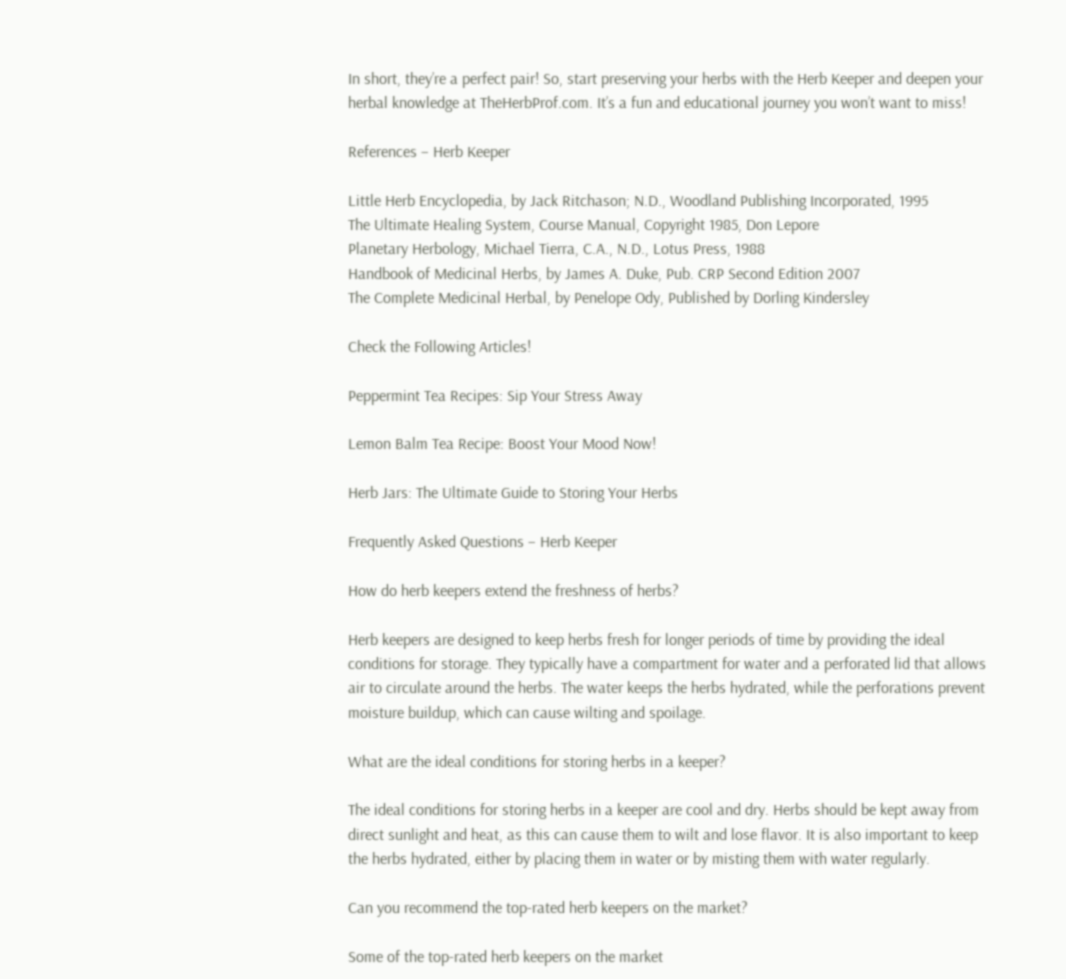In short, they’re a perfect pair! So, start preserving your herbs with the Herb Keeper and deepen your herbal knowledge at TheHerbProf.com. It’s a fun and educational journey you won’t want to miss!

References – Herb Keeper

Little Herb Encyclopedia, by Jack Ritchason; N.D., Woodland Publishing Incorporated, 1995
The Ultimate Healing System, Course Manual, Copyright 1985, Don Lepore
Planetary Herbology, Michael Tierra, C.A., N.D., Lotus Press, 1988
Handbook of Medicinal Herbs, by James A. Duke, Pub. CRP Second Edition 2007
The Complete Medicinal Herbal, by Penelope Ody, Published by Dorling Kindersley

Check the Following Articles!

Peppermint Tea Recipes: Sip Your Stress Away

Lemon Balm Tea Recipe: Boost Your Mood Now!

Herb Jars: The Ultimate Guide to Storing Your Herbs

Frequently Asked Questions – Herb Keeper

How do herb keepers extend the freshness of herbs?

Herb keepers are designed to keep herbs fresh for longer periods of time by providing the ideal conditions for storage. They typically have a compartment for water and a perforated lid that allows air to circulate around the herbs. The water keeps the herbs hydrated, while the perforations prevent moisture buildup, which can cause wilting and spoilage.

What are the ideal conditions for storing herbs in a keeper?

The ideal conditions for storing herbs in a keeper are cool and dry. Herbs should be kept away from direct sunlight and heat, as this can cause them to wilt and lose flavor. It is also important to keep the herbs hydrated, either by placing them in water or by misting them with water regularly.

Can you recommend the top-rated herb keepers on the market?

Some of the top-rated herb keepers on the market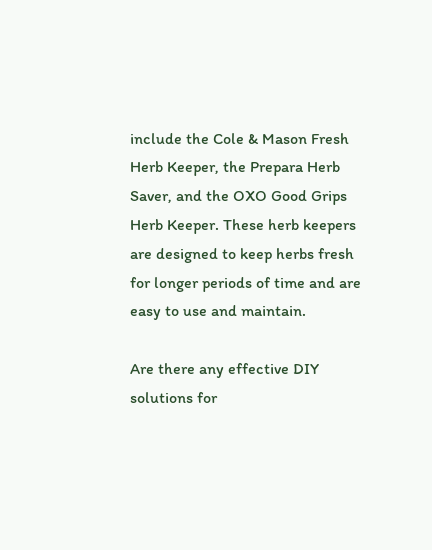include the Cole & Mason Fresh Herb Keeper, the Prepara Herb Saver, and the OXO Good Grips Herb Keeper. These herb keepers are designed to keep herbs fresh for longer periods of time and are easy to use and maintain.

Are there any effective DIY solutions for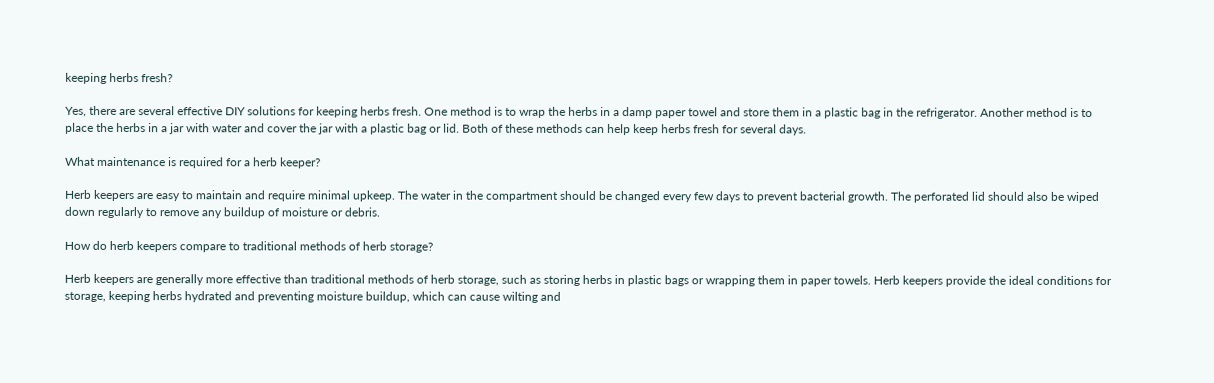keeping herbs fresh?

Yes, there are several effective DIY solutions for keeping herbs fresh. One method is to wrap the herbs in a damp paper towel and store them in a plastic bag in the refrigerator. Another method is to place the herbs in a jar with water and cover the jar with a plastic bag or lid. Both of these methods can help keep herbs fresh for several days.

What maintenance is required for a herb keeper?

Herb keepers are easy to maintain and require minimal upkeep. The water in the compartment should be changed every few days to prevent bacterial growth. The perforated lid should also be wiped down regularly to remove any buildup of moisture or debris.

How do herb keepers compare to traditional methods of herb storage?

Herb keepers are generally more effective than traditional methods of herb storage, such as storing herbs in plastic bags or wrapping them in paper towels. Herb keepers provide the ideal conditions for storage, keeping herbs hydrated and preventing moisture buildup, which can cause wilting and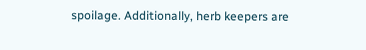spoilage. Additionally, herb keepers are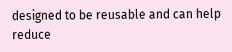designed to be reusable and can help reduce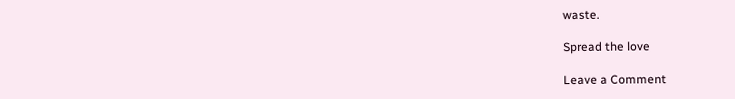waste.

Spread the love

Leave a Comment